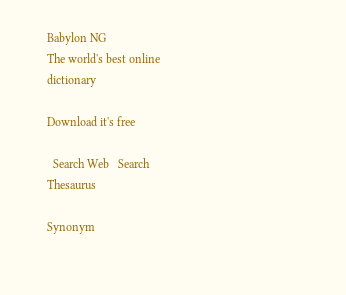Babylon NG
The world's best online dictionary

Download it's free

  Search Web   Search Thesaurus

Synonym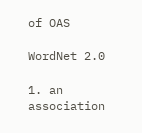of OAS

WordNet 2.0

1. an association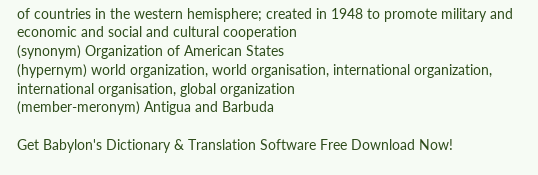of countries in the western hemisphere; created in 1948 to promote military and economic and social and cultural cooperation
(synonym) Organization of American States
(hypernym) world organization, world organisation, international organization, international organisation, global organization
(member-meronym) Antigua and Barbuda

Get Babylon's Dictionary & Translation Software Free Download Now!